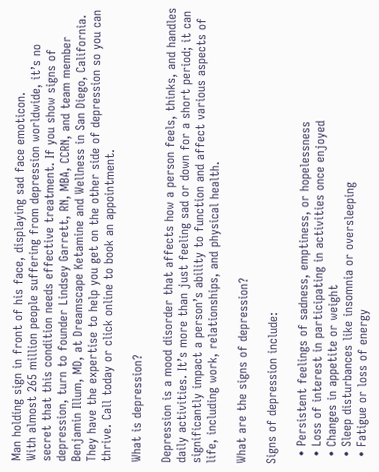Man holding sign in front of his face, displaying sad face emoticon.
With almost 265 million people suffering from depression worldwide, it’s no secret that this condition needs effective treatment. If you show signs of depression, turn to founder Lindsey Garrett, RN, MBA, CCRN, and team member Benjamin Illum, MD, at Dreamscape Ketamine and Wellness in San Diego, California. They have the expertise to help you get on the other side of depression so you can thrive. Call today or click online to book an appointment.

What is depression?

Depression is a mood disorder that affects how a person feels, thinks, and handles daily activities. It’s more than just feeling sad or down for a short period; it can significantly impact a person’s ability to function and affect various aspects of life, including work, relationships, and physical health.

What are the signs of depression?

Signs of depression include:

  • Persistent feelings of sadness, emptiness, or hopelessness
  • Loss of interest in participating in activities once enjoyed
  • Changes in appetite or weight
  • Sleep disturbances like insomnia or oversleeping
  • Fatigue or loss of energy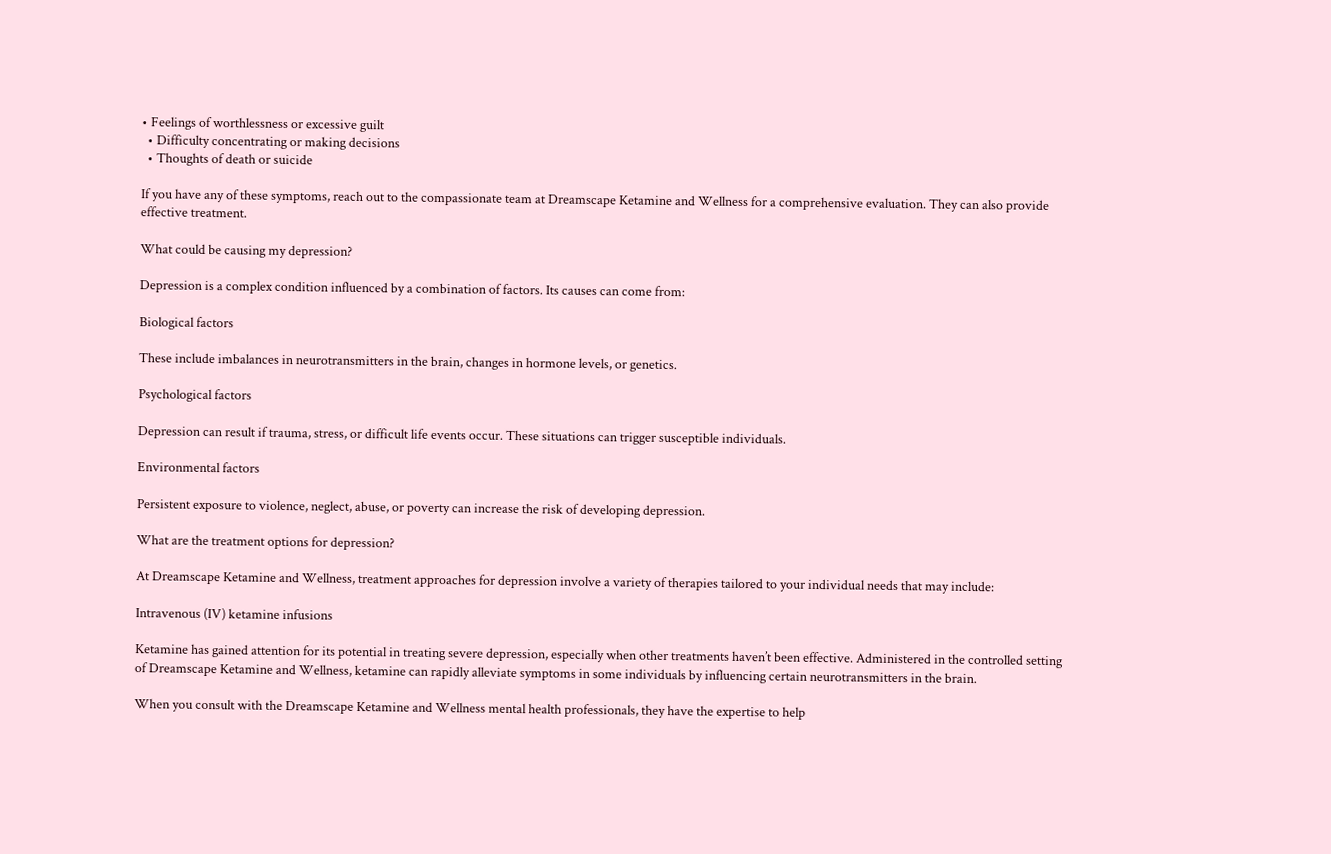• Feelings of worthlessness or excessive guilt
  • Difficulty concentrating or making decisions
  • Thoughts of death or suicide

If you have any of these symptoms, reach out to the compassionate team at Dreamscape Ketamine and Wellness for a comprehensive evaluation. They can also provide effective treatment.

What could be causing my depression?

Depression is a complex condition influenced by a combination of factors. Its causes can come from:

Biological factors

These include imbalances in neurotransmitters in the brain, changes in hormone levels, or genetics.

Psychological factors

Depression can result if trauma, stress, or difficult life events occur. These situations can trigger susceptible individuals.

Environmental factors

Persistent exposure to violence, neglect, abuse, or poverty can increase the risk of developing depression.

What are the treatment options for depression?

At Dreamscape Ketamine and Wellness, treatment approaches for depression involve a variety of therapies tailored to your individual needs that may include:

Intravenous (IV) ketamine infusions

Ketamine has gained attention for its potential in treating severe depression, especially when other treatments haven’t been effective. Administered in the controlled setting of Dreamscape Ketamine and Wellness, ketamine can rapidly alleviate symptoms in some individuals by influencing certain neurotransmitters in the brain.

When you consult with the Dreamscape Ketamine and Wellness mental health professionals, they have the expertise to help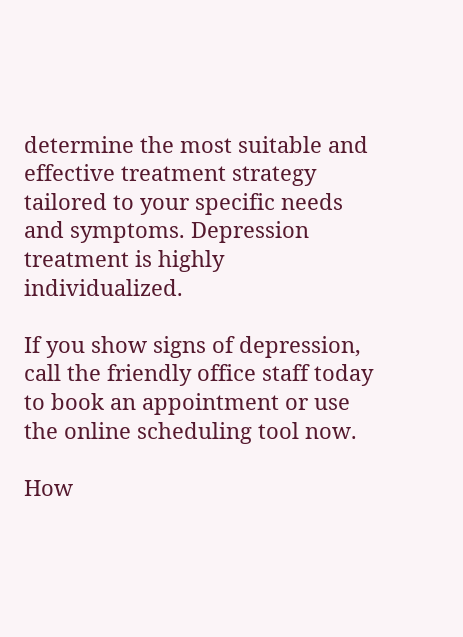determine the most suitable and effective treatment strategy tailored to your specific needs and symptoms. Depression treatment is highly individualized.

If you show signs of depression, call the friendly office staff today to book an appointment or use the online scheduling tool now.

How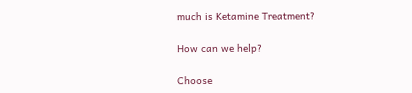much is Ketamine Treatment?

How can we help?

Choose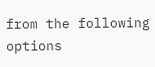from the following options